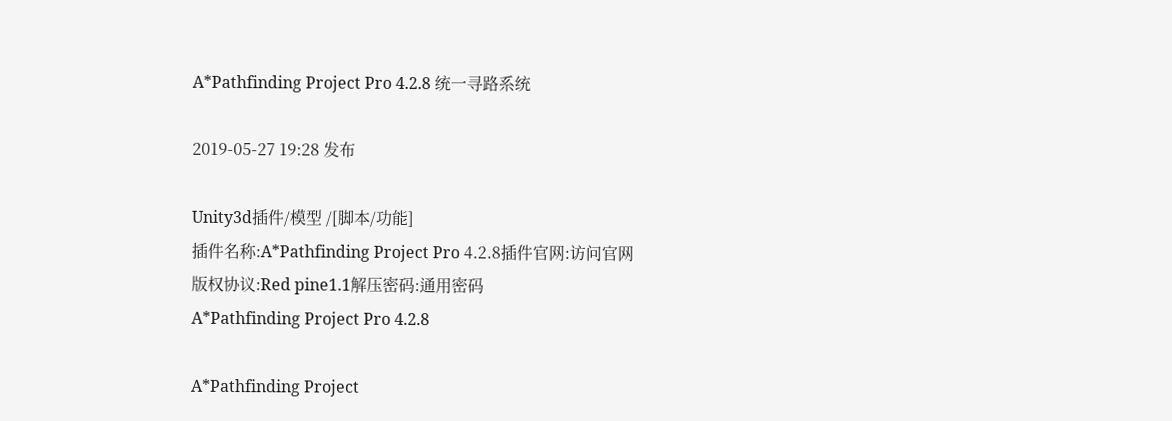A*Pathfinding Project Pro 4.2.8 统一寻路系统

2019-05-27 19:28 发布

Unity3d插件/模型 /[脚本/功能]
插件名称:A*Pathfinding Project Pro 4.2.8插件官网:访问官网
版权协议:Red pine1.1解压密码:通用密码
A*Pathfinding Project Pro 4.2.8

A*Pathfinding Project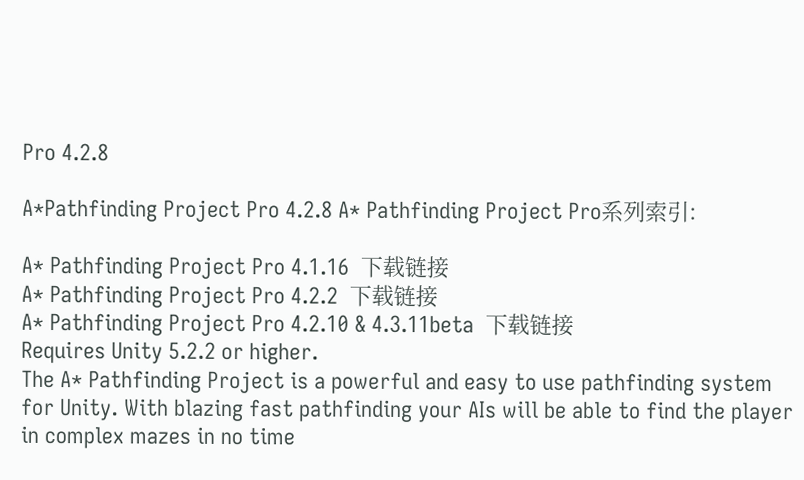Pro 4.2.8

A*Pathfinding Project Pro 4.2.8 A* Pathfinding Project Pro系列索引:

A* Pathfinding Project Pro 4.1.16  下载链接
A* Pathfinding Project Pro 4.2.2  下载链接
A* Pathfinding Project Pro 4.2.10 & 4.3.11beta  下载链接
Requires Unity 5.2.2 or higher.
The A* Pathfinding Project is a powerful and easy to use pathfinding system for Unity. With blazing fast pathfinding your AIs will be able to find the player in complex mazes in no time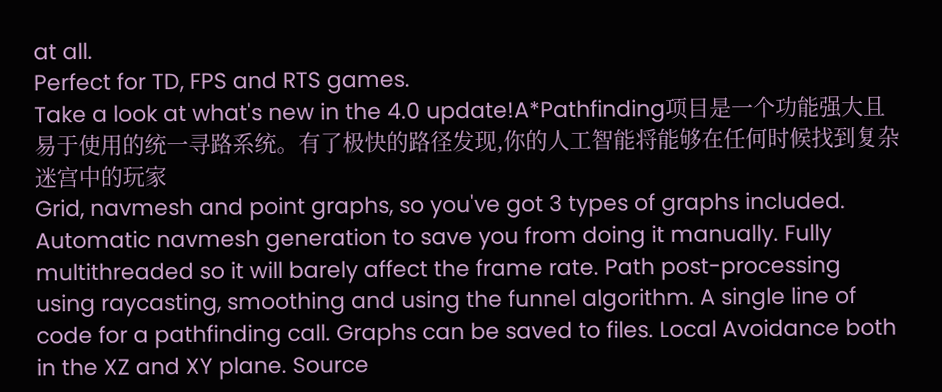at all.
Perfect for TD, FPS and RTS games.
Take a look at what's new in the 4.0 update!A*Pathfinding项目是一个功能强大且易于使用的统一寻路系统。有了极快的路径发现,你的人工智能将能够在任何时候找到复杂迷宫中的玩家
Grid, navmesh and point graphs, so you've got 3 types of graphs included. Automatic navmesh generation to save you from doing it manually. Fully multithreaded so it will barely affect the frame rate. Path post-processing using raycasting, smoothing and using the funnel algorithm. A single line of code for a pathfinding call. Graphs can be saved to files. Local Avoidance both in the XZ and XY plane. Source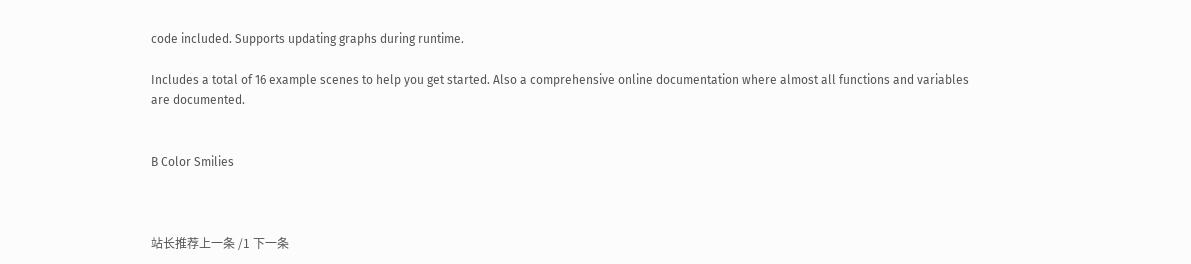code included. Supports updating graphs during runtime.

Includes a total of 16 example scenes to help you get started. Also a comprehensive online documentation where almost all functions and variables are documented.


B Color Smilies



站长推荐上一条 /1 下一条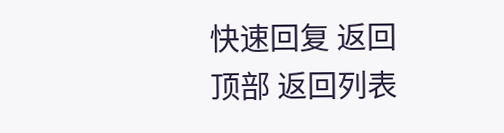快速回复 返回顶部 返回列表